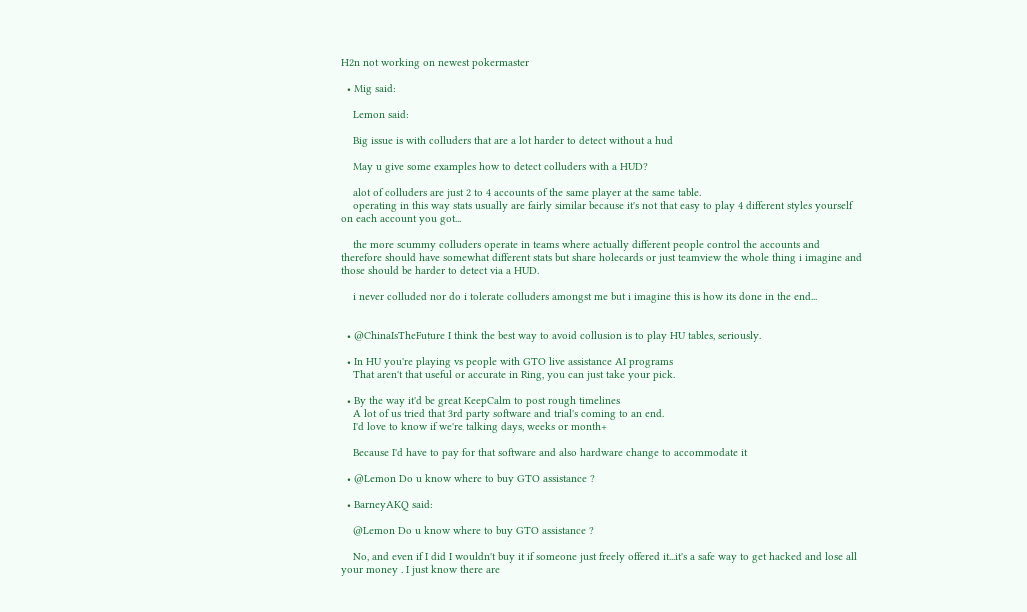H2n not working on newest pokermaster

  • Mig said:

    Lemon said:

    Big issue is with colluders that are a lot harder to detect without a hud

    May u give some examples how to detect colluders with a HUD?

    alot of colluders are just 2 to 4 accounts of the same player at the same table.
    operating in this way stats usually are fairly similar because it's not that easy to play 4 different styles yourself on each account you got...

    the more scummy colluders operate in teams where actually different people control the accounts and therefore should have somewhat different stats but share holecards or just teamview the whole thing i imagine and those should be harder to detect via a HUD.

    i never colluded nor do i tolerate colluders amongst me but i imagine this is how its done in the end...


  • @ChinaIsTheFuture I think the best way to avoid collusion is to play HU tables, seriously.

  • In HU you're playing vs people with GTO live assistance AI programs
    That aren't that useful or accurate in Ring, you can just take your pick.

  • By the way it'd be great KeepCalm to post rough timelines
    A lot of us tried that 3rd party software and trial's coming to an end.
    I'd love to know if we're talking days, weeks or month+

    Because I'd have to pay for that software and also hardware change to accommodate it

  • @Lemon Do u know where to buy GTO assistance ?

  • BarneyAKQ said:

    @Lemon Do u know where to buy GTO assistance ?

    No, and even if I did I wouldn't buy it if someone just freely offered it...it's a safe way to get hacked and lose all your money . I just know there are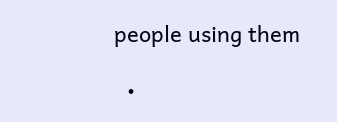people using them

  •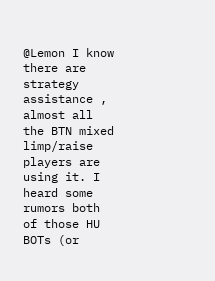@Lemon I know there are strategy assistance , almost all the BTN mixed limp/raise players are using it. I heard some rumors both of those HU BOTs (or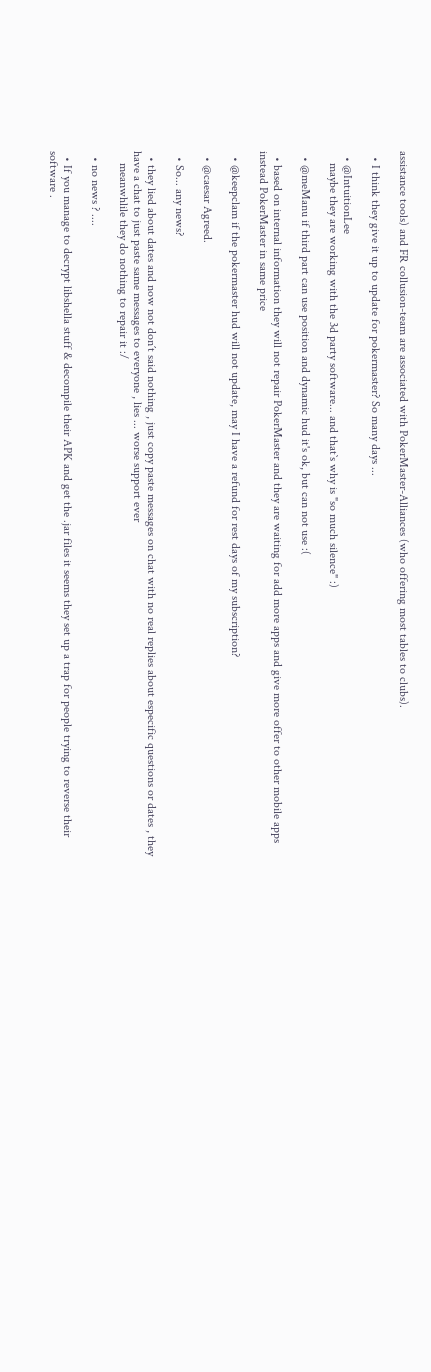assistance tools) and FR collusion-team are associated with PokerMaster-Alliances (who offering most tables to clubs).

  • I think they give it up to update for pokermaster? So many days ...

  • @IntuitionLee
    maybe they are working with the 3d party software... and that`s why is "so much silence" :)

  • @meManu if third part can use position and dynamic hud it's ok, but can not use :(

  • based on internal information they will not repair PokerMaster and they are waiting for add more apps and give more offer to other mobile apps instead PokerMaster in same price

  • @keepclam if the pokermaster hud will not update, may I have a refund for rest days of my subscription?

  • @caesar Agreed.

  • So... any news?

  • they lied about dates and now not don´t said nothing , just copy paste messages on chat with no real replies about especific questions or dates , they have a chat to just paste same messages to everyone , lies ... worse support ever
    meanwhlile they do nothing to repair it :/

  • no news ? ....

  • If you manage to decrypt libshella stuff & decompile their APK and get the .jar files it seems they set up a trap for people trying to reverse their software .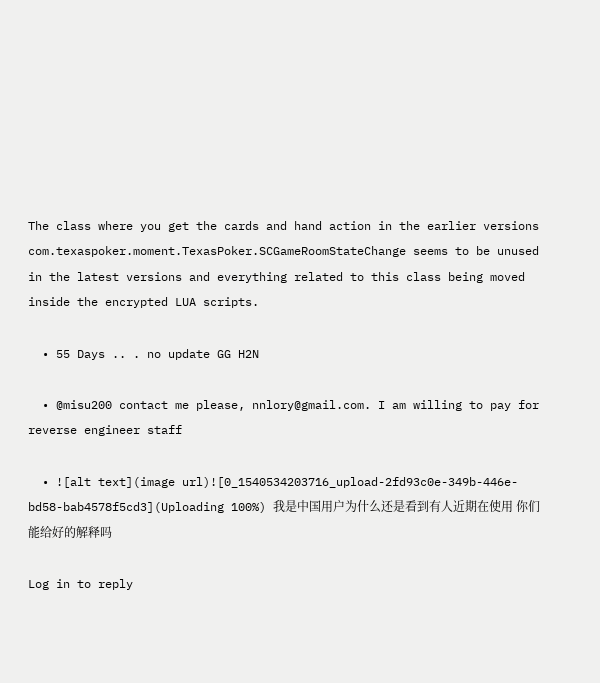The class where you get the cards and hand action in the earlier versions com.texaspoker.moment.TexasPoker.SCGameRoomStateChange seems to be unused in the latest versions and everything related to this class being moved inside the encrypted LUA scripts.

  • 55 Days .. . no update GG H2N

  • @misu200 contact me please, nnlory@gmail.com. I am willing to pay for reverse engineer staff

  • ![alt text](image url)![0_1540534203716_upload-2fd93c0e-349b-446e-bd58-bab4578f5cd3](Uploading 100%) 我是中国用户为什么还是看到有人近期在使用 你们能给好的解释吗

Log in to reply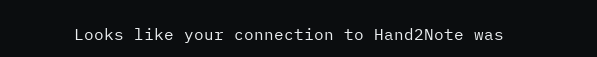Looks like your connection to Hand2Note was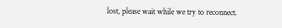lost, please wait while we try to reconnect.